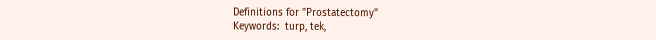Definitions for "Prostatectomy"
Keywords:  turp, tek,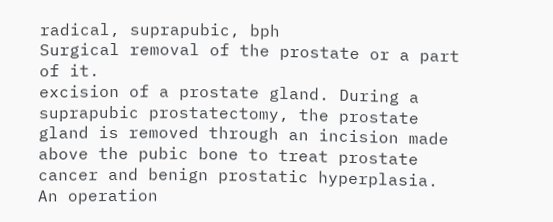radical, suprapubic, bph
Surgical removal of the prostate or a part of it.
excision of a prostate gland. During a suprapubic prostatectomy, the prostate gland is removed through an incision made above the pubic bone to treat prostate cancer and benign prostatic hyperplasia.
An operation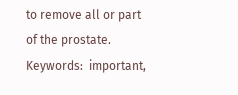to remove all or part of the prostate.
Keywords:  important,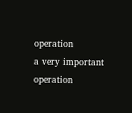operation
a very important operation